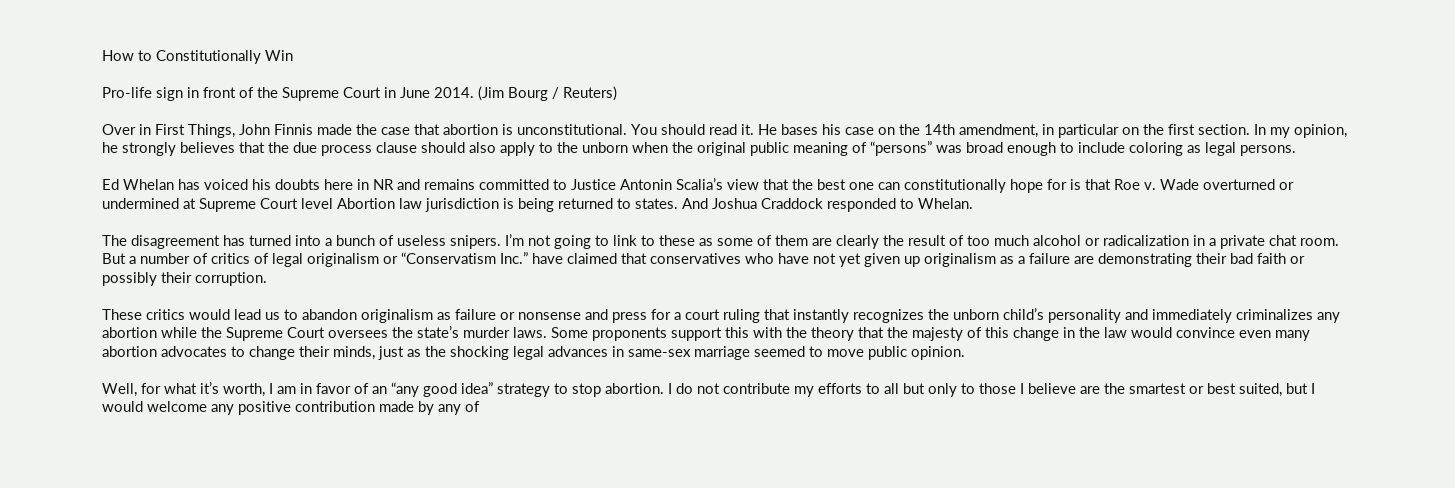How to Constitutionally Win

Pro-life sign in front of the Supreme Court in June 2014. (Jim Bourg / Reuters)

Over in First Things, John Finnis made the case that abortion is unconstitutional. You should read it. He bases his case on the 14th amendment, in particular on the first section. In my opinion, he strongly believes that the due process clause should also apply to the unborn when the original public meaning of “persons” was broad enough to include coloring as legal persons.

Ed Whelan has voiced his doubts here in NR and remains committed to Justice Antonin Scalia’s view that the best one can constitutionally hope for is that Roe v. Wade overturned or undermined at Supreme Court level Abortion law jurisdiction is being returned to states. And Joshua Craddock responded to Whelan.

The disagreement has turned into a bunch of useless snipers. I’m not going to link to these as some of them are clearly the result of too much alcohol or radicalization in a private chat room. But a number of critics of legal originalism or “Conservatism Inc.” have claimed that conservatives who have not yet given up originalism as a failure are demonstrating their bad faith or possibly their corruption.

These critics would lead us to abandon originalism as failure or nonsense and press for a court ruling that instantly recognizes the unborn child’s personality and immediately criminalizes any abortion while the Supreme Court oversees the state’s murder laws. Some proponents support this with the theory that the majesty of this change in the law would convince even many abortion advocates to change their minds, just as the shocking legal advances in same-sex marriage seemed to move public opinion.

Well, for what it’s worth, I am in favor of an “any good idea” strategy to stop abortion. I do not contribute my efforts to all but only to those I believe are the smartest or best suited, but I would welcome any positive contribution made by any of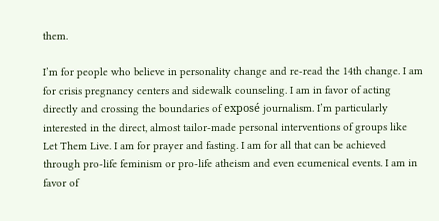them.

I’m for people who believe in personality change and re-read the 14th change. I am for crisis pregnancy centers and sidewalk counseling. I am in favor of acting directly and crossing the boundaries of exposé journalism. I’m particularly interested in the direct, almost tailor-made personal interventions of groups like Let Them Live. I am for prayer and fasting. I am for all that can be achieved through pro-life feminism or pro-life atheism and even ecumenical events. I am in favor of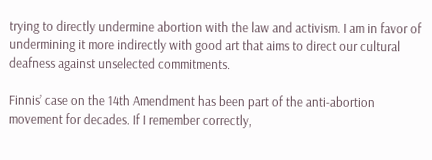trying to directly undermine abortion with the law and activism. I am in favor of undermining it more indirectly with good art that aims to direct our cultural deafness against unselected commitments.

Finnis’ case on the 14th Amendment has been part of the anti-abortion movement for decades. If I remember correctly,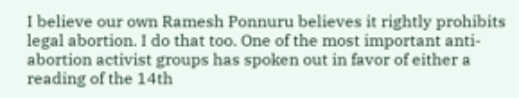I believe our own Ramesh Ponnuru believes it rightly prohibits legal abortion. I do that too. One of the most important anti-abortion activist groups has spoken out in favor of either a reading of the 14th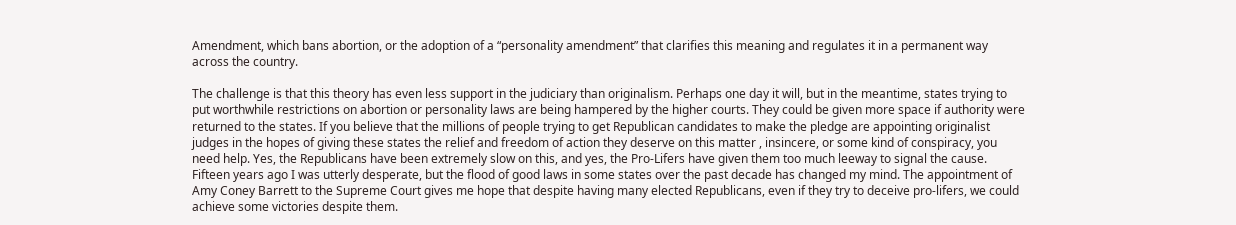Amendment, which bans abortion, or the adoption of a “personality amendment” that clarifies this meaning and regulates it in a permanent way across the country.

The challenge is that this theory has even less support in the judiciary than originalism. Perhaps one day it will, but in the meantime, states trying to put worthwhile restrictions on abortion or personality laws are being hampered by the higher courts. They could be given more space if authority were returned to the states. If you believe that the millions of people trying to get Republican candidates to make the pledge are appointing originalist judges in the hopes of giving these states the relief and freedom of action they deserve on this matter , insincere, or some kind of conspiracy, you need help. Yes, the Republicans have been extremely slow on this, and yes, the Pro-Lifers have given them too much leeway to signal the cause. Fifteen years ago I was utterly desperate, but the flood of good laws in some states over the past decade has changed my mind. The appointment of Amy Coney Barrett to the Supreme Court gives me hope that despite having many elected Republicans, even if they try to deceive pro-lifers, we could achieve some victories despite them.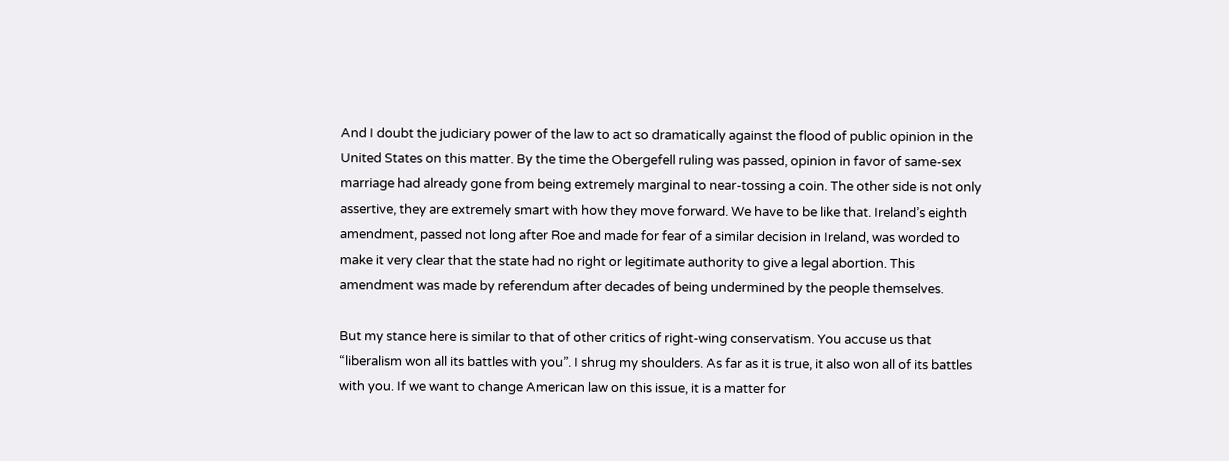And I doubt the judiciary power of the law to act so dramatically against the flood of public opinion in the United States on this matter. By the time the Obergefell ruling was passed, opinion in favor of same-sex marriage had already gone from being extremely marginal to near-tossing a coin. The other side is not only assertive, they are extremely smart with how they move forward. We have to be like that. Ireland’s eighth amendment, passed not long after Roe and made for fear of a similar decision in Ireland, was worded to make it very clear that the state had no right or legitimate authority to give a legal abortion. This amendment was made by referendum after decades of being undermined by the people themselves.

But my stance here is similar to that of other critics of right-wing conservatism. You accuse us that “liberalism won all its battles with you”. I shrug my shoulders. As far as it is true, it also won all of its battles with you. If we want to change American law on this issue, it is a matter for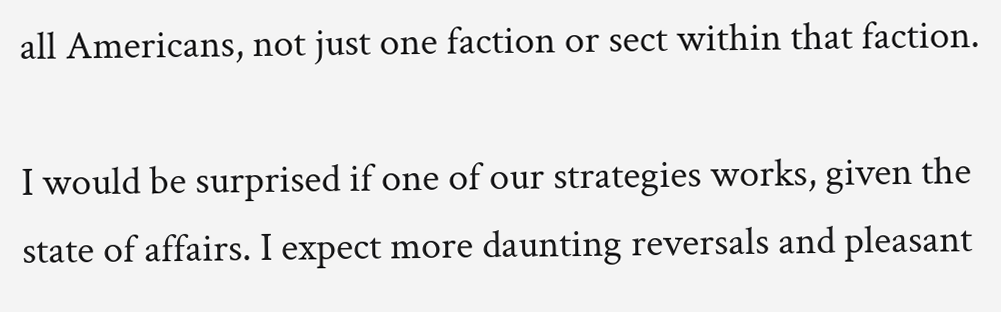all Americans, not just one faction or sect within that faction.

I would be surprised if one of our strategies works, given the state of affairs. I expect more daunting reversals and pleasant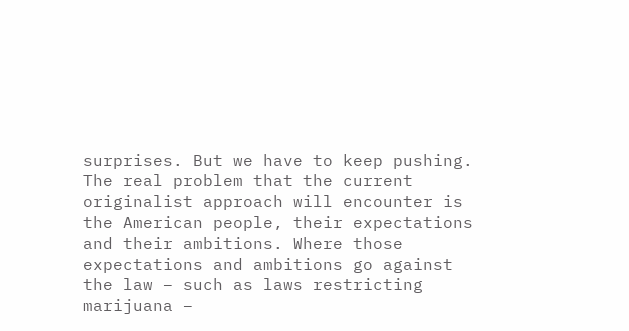surprises. But we have to keep pushing. The real problem that the current originalist approach will encounter is the American people, their expectations and their ambitions. Where those expectations and ambitions go against the law – such as laws restricting marijuana –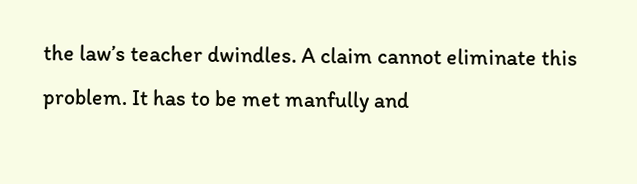the law’s teacher dwindles. A claim cannot eliminate this problem. It has to be met manfully and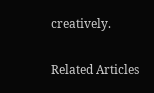creatively.

Related Articles